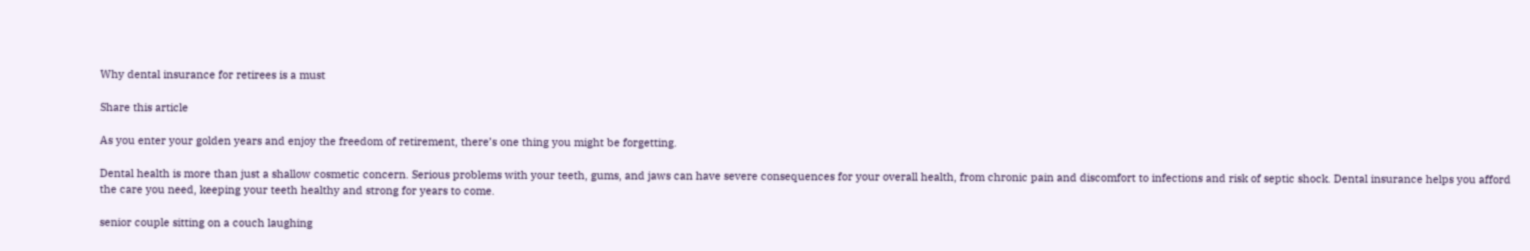Why dental insurance for retirees is a must

Share this article

As you enter your golden years and enjoy the freedom of retirement, there’s one thing you might be forgetting.

Dental health is more than just a shallow cosmetic concern. Serious problems with your teeth, gums, and jaws can have severe consequences for your overall health, from chronic pain and discomfort to infections and risk of septic shock. Dental insurance helps you afford the care you need, keeping your teeth healthy and strong for years to come.

senior couple sitting on a couch laughing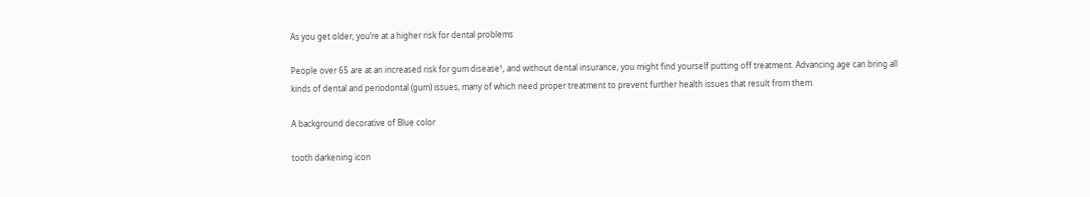As you get older, you’re at a higher risk for dental problems

People over 65 are at an increased risk for gum disease¹, and without dental insurance, you might find yourself putting off treatment. Advancing age can bring all kinds of dental and periodontal (gum) issues, many of which need proper treatment to prevent further health issues that result from them.

A background decorative of Blue color

tooth darkening icon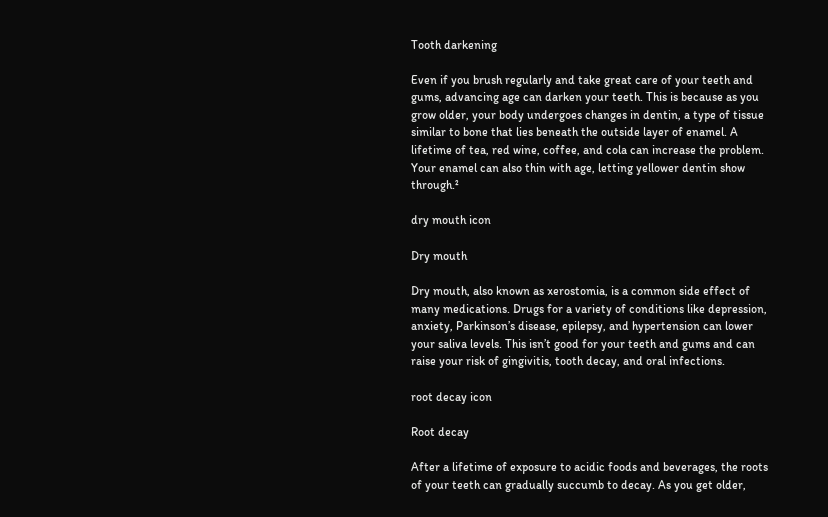Tooth darkening

Even if you brush regularly and take great care of your teeth and gums, advancing age can darken your teeth. This is because as you grow older, your body undergoes changes in dentin, a type of tissue similar to bone that lies beneath the outside layer of enamel. A lifetime of tea, red wine, coffee, and cola can increase the problem. Your enamel can also thin with age, letting yellower dentin show through.²

dry mouth icon

Dry mouth

Dry mouth, also known as xerostomia, is a common side effect of many medications. Drugs for a variety of conditions like depression, anxiety, Parkinson’s disease, epilepsy, and hypertension can lower your saliva levels. This isn’t good for your teeth and gums and can raise your risk of gingivitis, tooth decay, and oral infections.

root decay icon

Root decay

After a lifetime of exposure to acidic foods and beverages, the roots of your teeth can gradually succumb to decay. As you get older,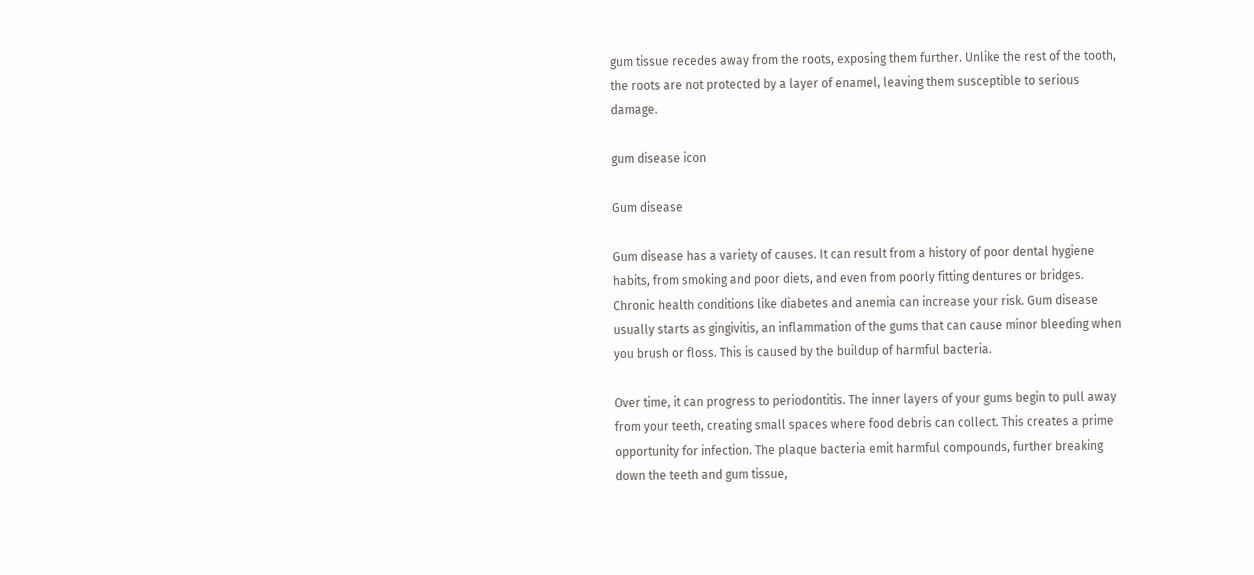gum tissue recedes away from the roots, exposing them further. Unlike the rest of the tooth, the roots are not protected by a layer of enamel, leaving them susceptible to serious damage.

gum disease icon

Gum disease

Gum disease has a variety of causes. It can result from a history of poor dental hygiene habits, from smoking and poor diets, and even from poorly fitting dentures or bridges. Chronic health conditions like diabetes and anemia can increase your risk. Gum disease usually starts as gingivitis, an inflammation of the gums that can cause minor bleeding when you brush or floss. This is caused by the buildup of harmful bacteria.

Over time, it can progress to periodontitis. The inner layers of your gums begin to pull away from your teeth, creating small spaces where food debris can collect. This creates a prime opportunity for infection. The plaque bacteria emit harmful compounds, further breaking down the teeth and gum tissue,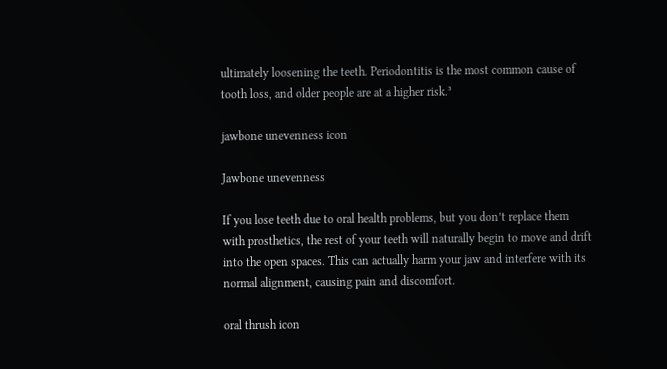ultimately loosening the teeth. Periodontitis is the most common cause of tooth loss, and older people are at a higher risk.³

jawbone unevenness icon

Jawbone unevenness

If you lose teeth due to oral health problems, but you don’t replace them with prosthetics, the rest of your teeth will naturally begin to move and drift into the open spaces. This can actually harm your jaw and interfere with its normal alignment, causing pain and discomfort.

oral thrush icon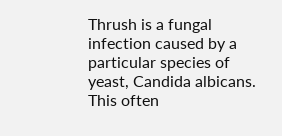Thrush is a fungal infection caused by a particular species of yeast, Candida albicans. This often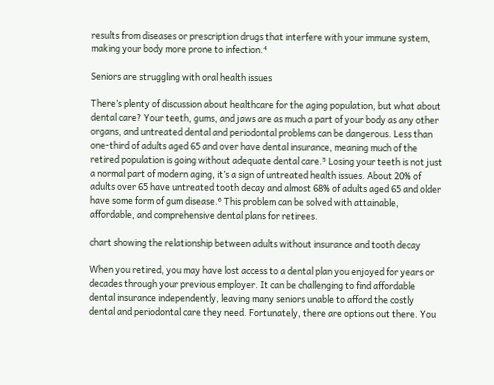results from diseases or prescription drugs that interfere with your immune system, making your body more prone to infection.⁴

Seniors are struggling with oral health issues

There’s plenty of discussion about healthcare for the aging population, but what about dental care? Your teeth, gums, and jaws are as much a part of your body as any other organs, and untreated dental and periodontal problems can be dangerous. Less than one-third of adults aged 65 and over have dental insurance, meaning much of the retired population is going without adequate dental care.⁵ Losing your teeth is not just a normal part of modern aging, it’s a sign of untreated health issues. About 20% of adults over 65 have untreated tooth decay and almost 68% of adults aged 65 and older have some form of gum disease.⁶ This problem can be solved with attainable, affordable, and comprehensive dental plans for retirees.

chart showing the relationship between adults without insurance and tooth decay

When you retired, you may have lost access to a dental plan you enjoyed for years or decades through your previous employer. It can be challenging to find affordable dental insurance independently, leaving many seniors unable to afford the costly dental and periodontal care they need. Fortunately, there are options out there. You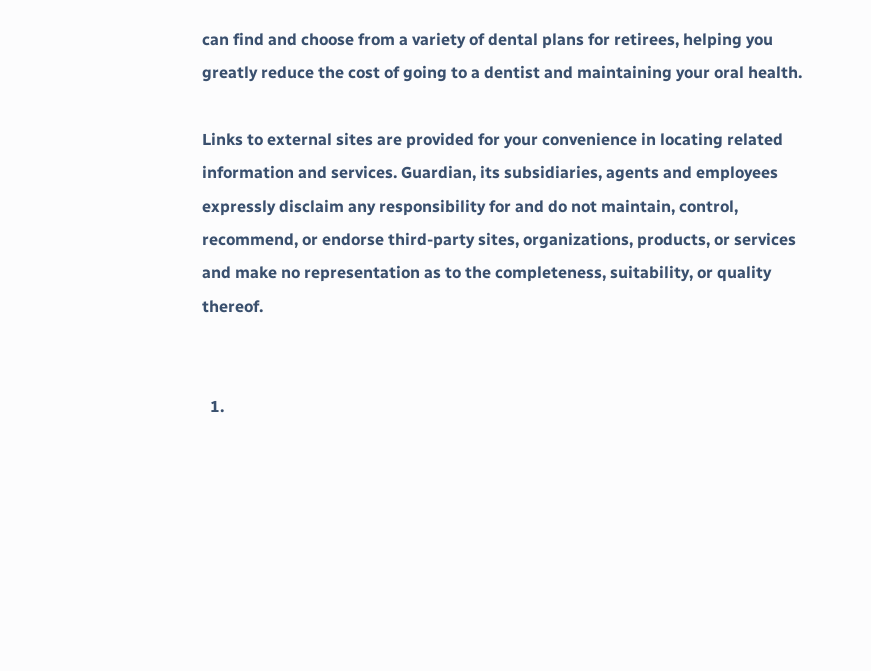can find and choose from a variety of dental plans for retirees, helping you greatly reduce the cost of going to a dentist and maintaining your oral health.

Links to external sites are provided for your convenience in locating related information and services. Guardian, its subsidiaries, agents and employees expressly disclaim any responsibility for and do not maintain, control, recommend, or endorse third-party sites, organizations, products, or services and make no representation as to the completeness, suitability, or quality thereof.


  1.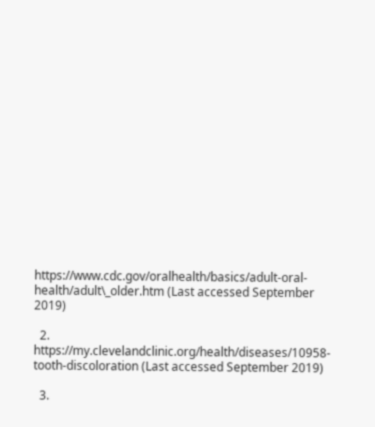https://www.cdc.gov/oralhealth/basics/adult-oral-health/adult\_older.htm (Last accessed September 2019)

  2. https://my.clevelandclinic.org/health/diseases/10958-tooth-discoloration (Last accessed September 2019)

  3.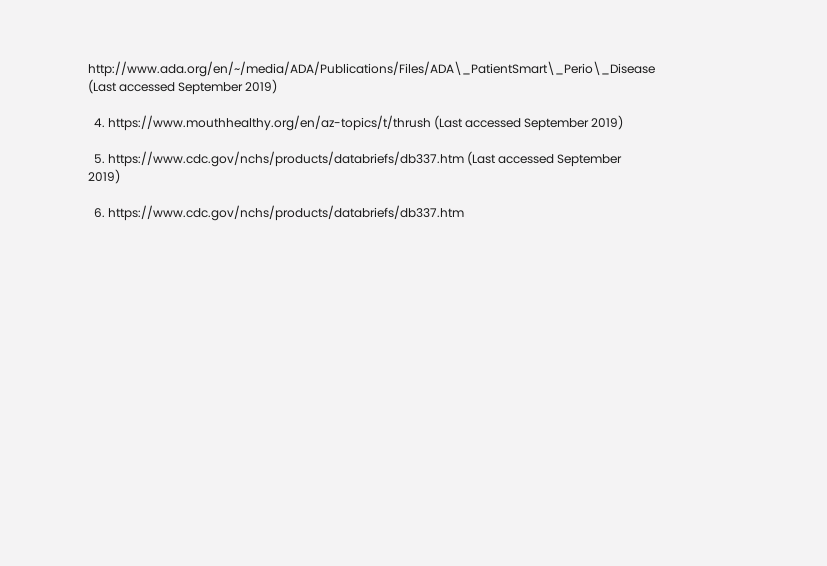http://www.ada.org/en/~/media/ADA/Publications/Files/ADA\_PatientSmart\_Perio\_Disease (Last accessed September 2019)

  4. https://www.mouthhealthy.org/en/az-topics/t/thrush (Last accessed September 2019)

  5. https://www.cdc.gov/nchs/products/databriefs/db337.htm (Last accessed September 2019)

  6. https://www.cdc.gov/nchs/products/databriefs/db337.htm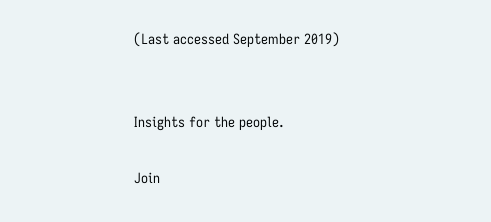(Last accessed September 2019)


Insights for the people.

Join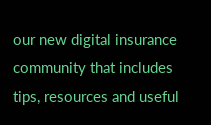our new digital insurance community that includes tips, resources and useful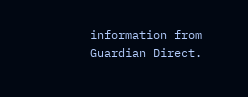information from Guardian Direct.